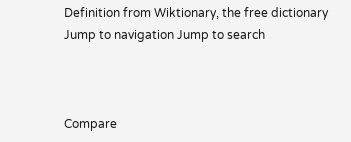Definition from Wiktionary, the free dictionary
Jump to navigation Jump to search



Compare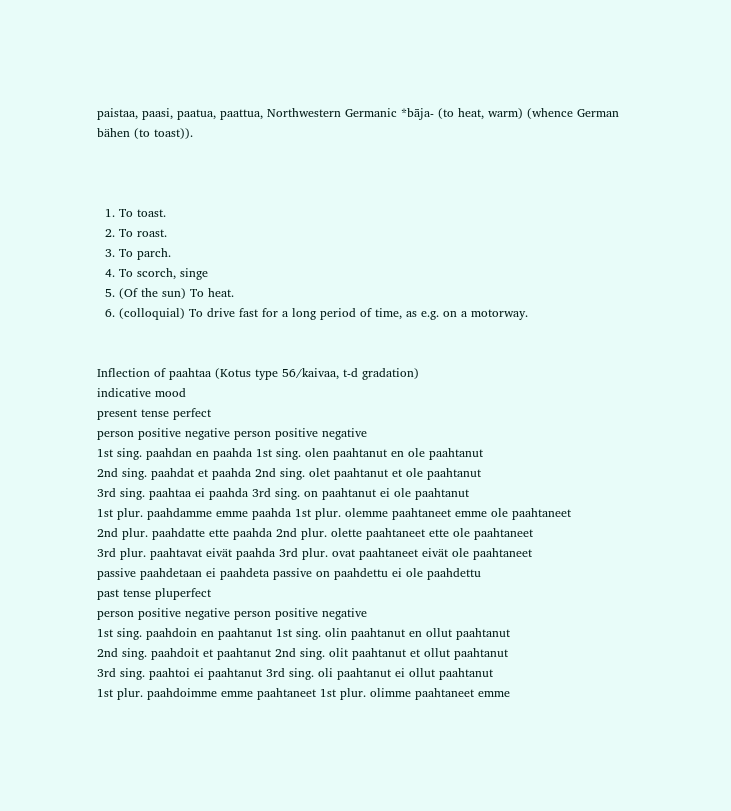paistaa, paasi, paatua, paattua, Northwestern Germanic *bāja- (to heat, warm) (whence German bähen (to toast)).



  1. To toast.
  2. To roast.
  3. To parch.
  4. To scorch, singe
  5. (Of the sun) To heat.
  6. (colloquial) To drive fast for a long period of time, as e.g. on a motorway.


Inflection of paahtaa (Kotus type 56/kaivaa, t-d gradation)
indicative mood
present tense perfect
person positive negative person positive negative
1st sing. paahdan en paahda 1st sing. olen paahtanut en ole paahtanut
2nd sing. paahdat et paahda 2nd sing. olet paahtanut et ole paahtanut
3rd sing. paahtaa ei paahda 3rd sing. on paahtanut ei ole paahtanut
1st plur. paahdamme emme paahda 1st plur. olemme paahtaneet emme ole paahtaneet
2nd plur. paahdatte ette paahda 2nd plur. olette paahtaneet ette ole paahtaneet
3rd plur. paahtavat eivät paahda 3rd plur. ovat paahtaneet eivät ole paahtaneet
passive paahdetaan ei paahdeta passive on paahdettu ei ole paahdettu
past tense pluperfect
person positive negative person positive negative
1st sing. paahdoin en paahtanut 1st sing. olin paahtanut en ollut paahtanut
2nd sing. paahdoit et paahtanut 2nd sing. olit paahtanut et ollut paahtanut
3rd sing. paahtoi ei paahtanut 3rd sing. oli paahtanut ei ollut paahtanut
1st plur. paahdoimme emme paahtaneet 1st plur. olimme paahtaneet emme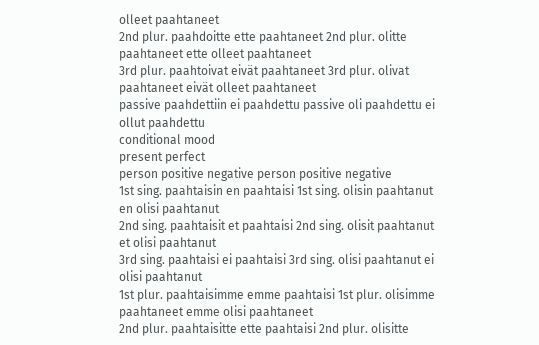olleet paahtaneet
2nd plur. paahdoitte ette paahtaneet 2nd plur. olitte paahtaneet ette olleet paahtaneet
3rd plur. paahtoivat eivät paahtaneet 3rd plur. olivat paahtaneet eivät olleet paahtaneet
passive paahdettiin ei paahdettu passive oli paahdettu ei ollut paahdettu
conditional mood
present perfect
person positive negative person positive negative
1st sing. paahtaisin en paahtaisi 1st sing. olisin paahtanut en olisi paahtanut
2nd sing. paahtaisit et paahtaisi 2nd sing. olisit paahtanut et olisi paahtanut
3rd sing. paahtaisi ei paahtaisi 3rd sing. olisi paahtanut ei olisi paahtanut
1st plur. paahtaisimme emme paahtaisi 1st plur. olisimme paahtaneet emme olisi paahtaneet
2nd plur. paahtaisitte ette paahtaisi 2nd plur. olisitte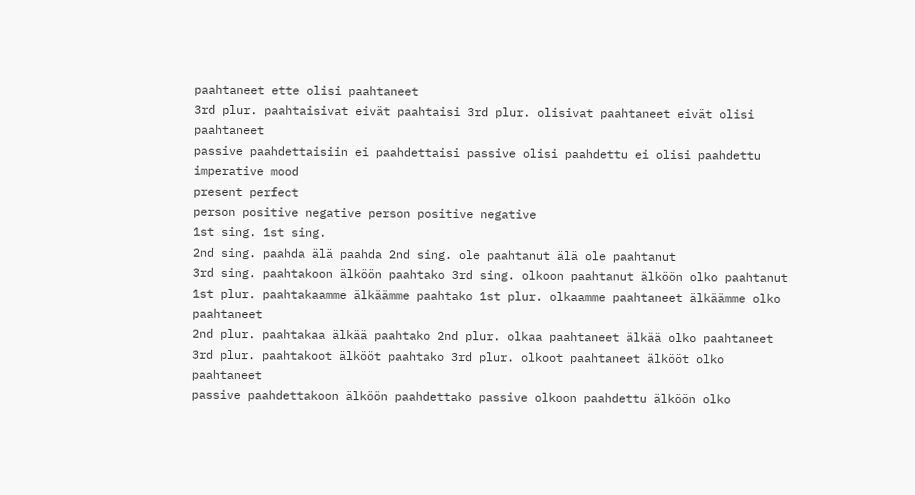paahtaneet ette olisi paahtaneet
3rd plur. paahtaisivat eivät paahtaisi 3rd plur. olisivat paahtaneet eivät olisi paahtaneet
passive paahdettaisiin ei paahdettaisi passive olisi paahdettu ei olisi paahdettu
imperative mood
present perfect
person positive negative person positive negative
1st sing. 1st sing.
2nd sing. paahda älä paahda 2nd sing. ole paahtanut älä ole paahtanut
3rd sing. paahtakoon älköön paahtako 3rd sing. olkoon paahtanut älköön olko paahtanut
1st plur. paahtakaamme älkäämme paahtako 1st plur. olkaamme paahtaneet älkäämme olko paahtaneet
2nd plur. paahtakaa älkää paahtako 2nd plur. olkaa paahtaneet älkää olko paahtaneet
3rd plur. paahtakoot älkööt paahtako 3rd plur. olkoot paahtaneet älkööt olko paahtaneet
passive paahdettakoon älköön paahdettako passive olkoon paahdettu älköön olko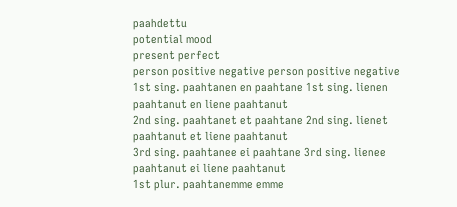paahdettu
potential mood
present perfect
person positive negative person positive negative
1st sing. paahtanen en paahtane 1st sing. lienen paahtanut en liene paahtanut
2nd sing. paahtanet et paahtane 2nd sing. lienet paahtanut et liene paahtanut
3rd sing. paahtanee ei paahtane 3rd sing. lienee paahtanut ei liene paahtanut
1st plur. paahtanemme emme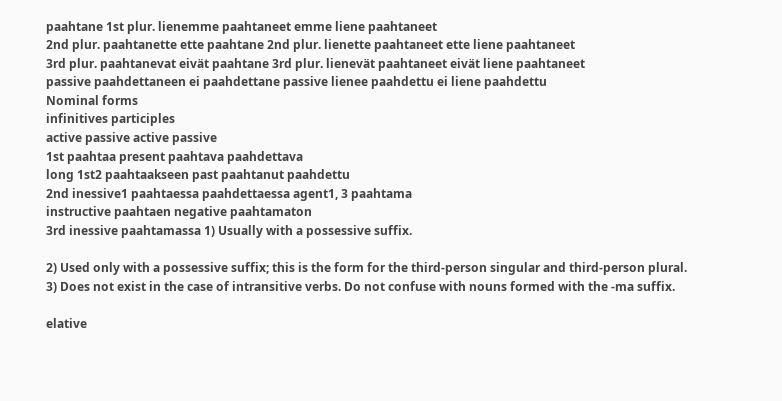paahtane 1st plur. lienemme paahtaneet emme liene paahtaneet
2nd plur. paahtanette ette paahtane 2nd plur. lienette paahtaneet ette liene paahtaneet
3rd plur. paahtanevat eivät paahtane 3rd plur. lienevät paahtaneet eivät liene paahtaneet
passive paahdettaneen ei paahdettane passive lienee paahdettu ei liene paahdettu
Nominal forms
infinitives participles
active passive active passive
1st paahtaa present paahtava paahdettava
long 1st2 paahtaakseen past paahtanut paahdettu
2nd inessive1 paahtaessa paahdettaessa agent1, 3 paahtama
instructive paahtaen negative paahtamaton
3rd inessive paahtamassa 1) Usually with a possessive suffix.

2) Used only with a possessive suffix; this is the form for the third-person singular and third-person plural.
3) Does not exist in the case of intransitive verbs. Do not confuse with nouns formed with the -ma suffix.

elative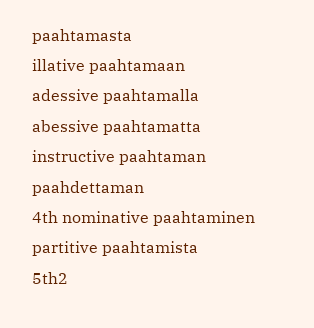paahtamasta
illative paahtamaan
adessive paahtamalla
abessive paahtamatta
instructive paahtaman paahdettaman
4th nominative paahtaminen
partitive paahtamista
5th2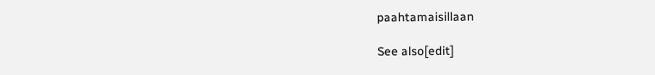paahtamaisillaan

See also[edit]